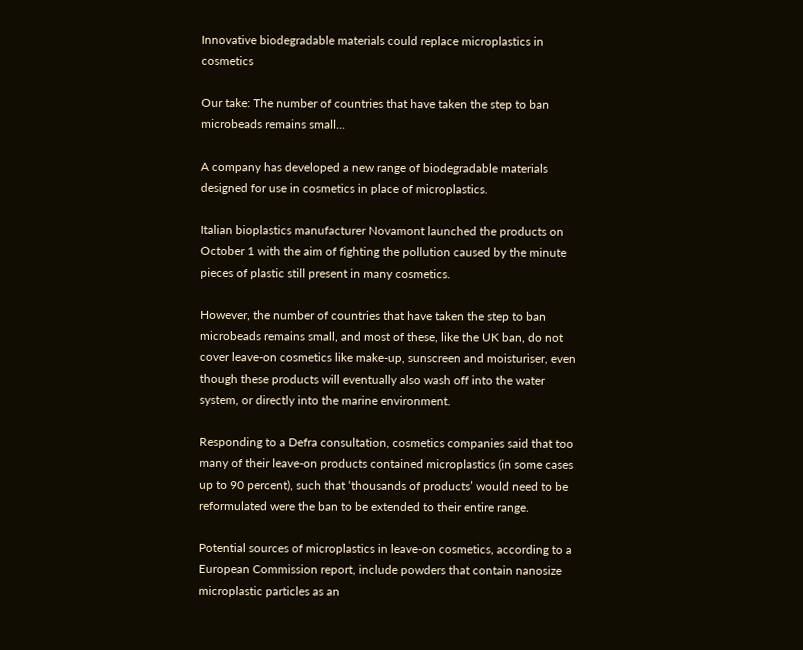Innovative biodegradable materials could replace microplastics in cosmetics

Our take: The number of countries that have taken the step to ban microbeads remains small...

A company has developed a new range of biodegradable materials designed for use in cosmetics in place of microplastics.

Italian bioplastics manufacturer Novamont launched the products on  October 1 with the aim of fighting the pollution caused by the minute pieces of plastic still present in many cosmetics.

However, the number of countries that have taken the step to ban microbeads remains small, and most of these, like the UK ban, do not cover leave-on cosmetics like make-up, sunscreen and moisturiser, even though these products will eventually also wash off into the water system, or directly into the marine environment.

Responding to a Defra consultation, cosmetics companies said that too many of their leave-on products contained microplastics (in some cases up to 90 percent), such that ‘thousands of products’ would need to be reformulated were the ban to be extended to their entire range.

Potential sources of microplastics in leave-on cosmetics, according to a European Commission report, include powders that contain nanosize microplastic particles as an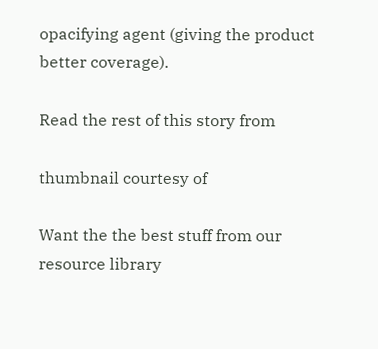opacifying agent (giving the product better coverage).

Read the rest of this story from

thumbnail courtesy of

Want the the best stuff from our resource library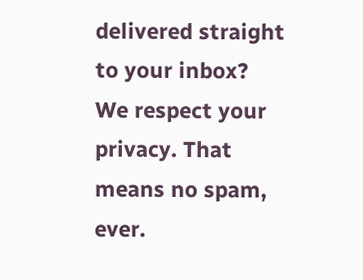delivered straight to your inbox?
We respect your privacy. That means no spam, ever.